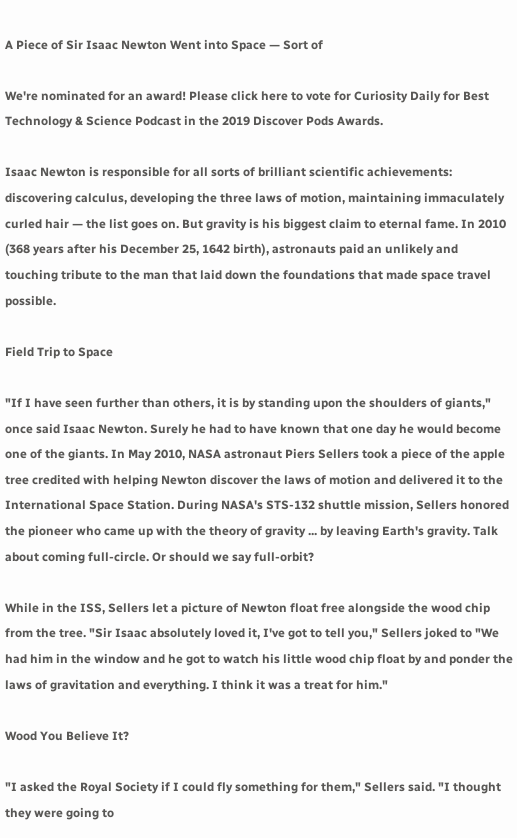A Piece of Sir Isaac Newton Went into Space — Sort of

We're nominated for an award! Please click here to vote for Curiosity Daily for Best Technology & Science Podcast in the 2019 Discover Pods Awards.

Isaac Newton is responsible for all sorts of brilliant scientific achievements: discovering calculus, developing the three laws of motion, maintaining immaculately curled hair — the list goes on. But gravity is his biggest claim to eternal fame. In 2010 (368 years after his December 25, 1642 birth), astronauts paid an unlikely and touching tribute to the man that laid down the foundations that made space travel possible.

Field Trip to Space

"If I have seen further than others, it is by standing upon the shoulders of giants," once said Isaac Newton. Surely he had to have known that one day he would become one of the giants. In May 2010, NASA astronaut Piers Sellers took a piece of the apple tree credited with helping Newton discover the laws of motion and delivered it to the International Space Station. During NASA's STS-132 shuttle mission, Sellers honored the pioneer who came up with the theory of gravity ... by leaving Earth's gravity. Talk about coming full-circle. Or should we say full-orbit?

While in the ISS, Sellers let a picture of Newton float free alongside the wood chip from the tree. "Sir Isaac absolutely loved it, I've got to tell you," Sellers joked to "We had him in the window and he got to watch his little wood chip float by and ponder the laws of gravitation and everything. I think it was a treat for him."

Wood You Believe It?

"I asked the Royal Society if I could fly something for them," Sellers said. "I thought they were going to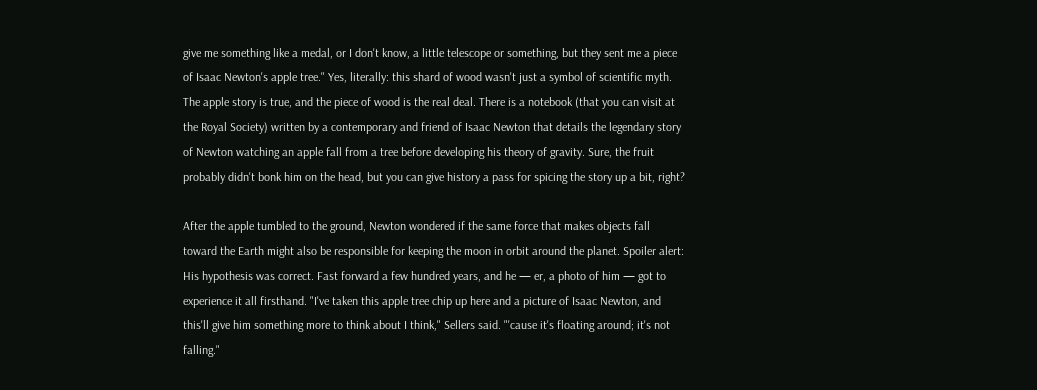give me something like a medal, or I don't know, a little telescope or something, but they sent me a piece of Isaac Newton's apple tree." Yes, literally: this shard of wood wasn't just a symbol of scientific myth. The apple story is true, and the piece of wood is the real deal. There is a notebook (that you can visit at the Royal Society) written by a contemporary and friend of Isaac Newton that details the legendary story of Newton watching an apple fall from a tree before developing his theory of gravity. Sure, the fruit probably didn't bonk him on the head, but you can give history a pass for spicing the story up a bit, right?

After the apple tumbled to the ground, Newton wondered if the same force that makes objects fall toward the Earth might also be responsible for keeping the moon in orbit around the planet. Spoiler alert: His hypothesis was correct. Fast forward a few hundred years, and he — er, a photo of him — got to experience it all firsthand. "I've taken this apple tree chip up here and a picture of Isaac Newton, and this'll give him something more to think about I think," Sellers said. "'cause it's floating around; it's not falling."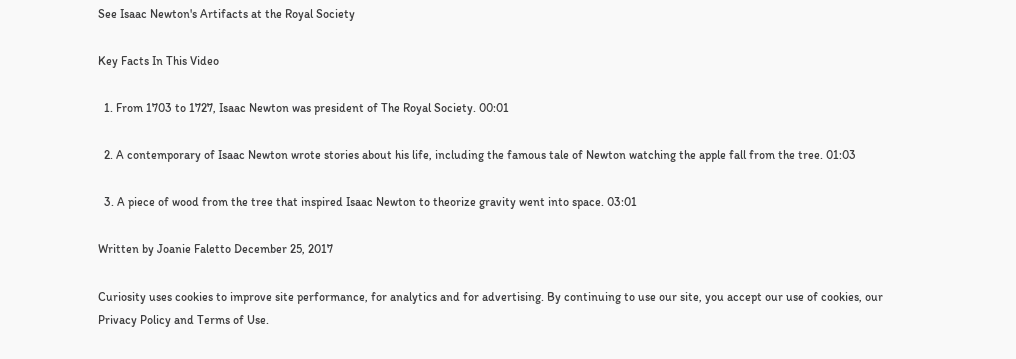See Isaac Newton's Artifacts at the Royal Society

Key Facts In This Video

  1. From 1703 to 1727, Isaac Newton was president of The Royal Society. 00:01

  2. A contemporary of Isaac Newton wrote stories about his life, including the famous tale of Newton watching the apple fall from the tree. 01:03

  3. A piece of wood from the tree that inspired Isaac Newton to theorize gravity went into space. 03:01

Written by Joanie Faletto December 25, 2017

Curiosity uses cookies to improve site performance, for analytics and for advertising. By continuing to use our site, you accept our use of cookies, our Privacy Policy and Terms of Use.